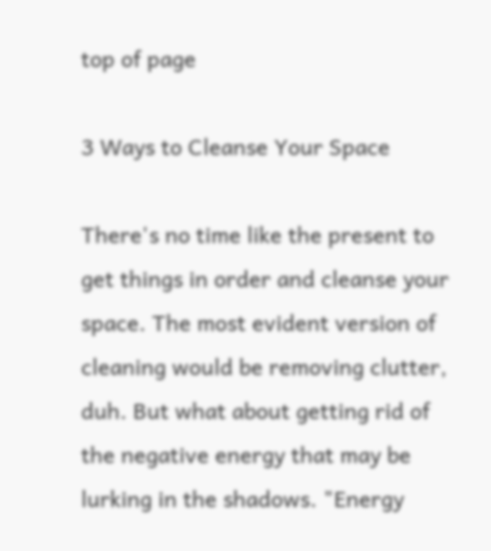top of page

3 Ways to Cleanse Your Space

There's no time like the present to get things in order and cleanse your space. The most evident version of cleaning would be removing clutter, duh. But what about getting rid of the negative energy that may be lurking in the shadows. "Energy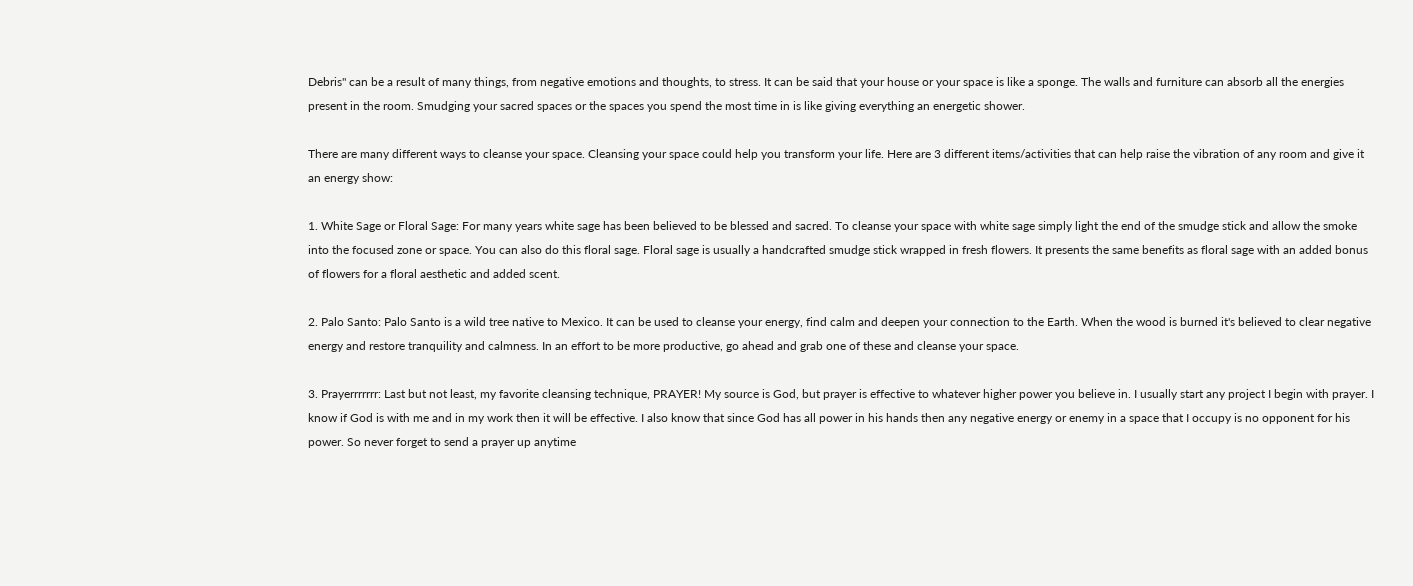Debris" can be a result of many things, from negative emotions and thoughts, to stress. It can be said that your house or your space is like a sponge. The walls and furniture can absorb all the energies present in the room. Smudging your sacred spaces or the spaces you spend the most time in is like giving everything an energetic shower.

There are many different ways to cleanse your space. Cleansing your space could help you transform your life. Here are 3 different items/activities that can help raise the vibration of any room and give it an energy show:

1. White Sage or Floral Sage: For many years white sage has been believed to be blessed and sacred. To cleanse your space with white sage simply light the end of the smudge stick and allow the smoke into the focused zone or space. You can also do this floral sage. Floral sage is usually a handcrafted smudge stick wrapped in fresh flowers. It presents the same benefits as floral sage with an added bonus of flowers for a floral aesthetic and added scent.

2. Palo Santo: Palo Santo is a wild tree native to Mexico. It can be used to cleanse your energy, find calm and deepen your connection to the Earth. When the wood is burned it's believed to clear negative energy and restore tranquility and calmness. In an effort to be more productive, go ahead and grab one of these and cleanse your space.

3. Prayerrrrrrr: Last but not least, my favorite cleansing technique, PRAYER! My source is God, but prayer is effective to whatever higher power you believe in. I usually start any project I begin with prayer. I know if God is with me and in my work then it will be effective. I also know that since God has all power in his hands then any negative energy or enemy in a space that I occupy is no opponent for his power. So never forget to send a prayer up anytime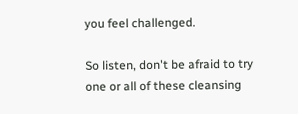you feel challenged.

So listen, don't be afraid to try one or all of these cleansing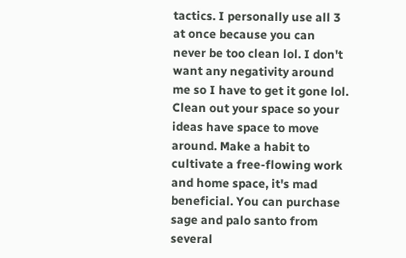tactics. I personally use all 3 at once because you can never be too clean lol. I don't want any negativity around me so I have to get it gone lol. Clean out your space so your ideas have space to move around. Make a habit to cultivate a free-flowing work and home space, it's mad beneficial. You can purchase sage and palo santo from several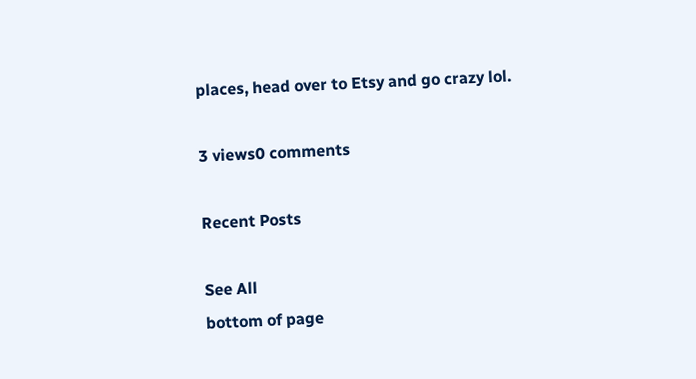places, head over to Etsy and go crazy lol.

3 views0 comments

Recent Posts

See All
bottom of page